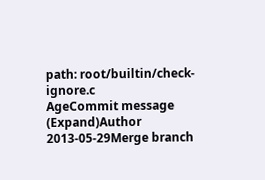path: root/builtin/check-ignore.c
AgeCommit message (Expand)Author
2013-05-29Merge branch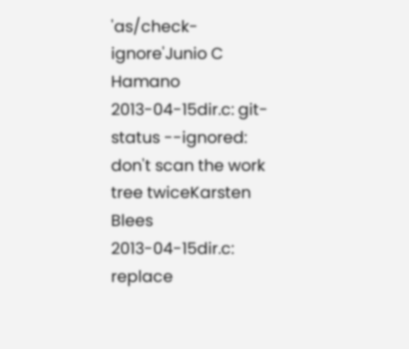'as/check-ignore'Junio C Hamano
2013-04-15dir.c: git-status --ignored: don't scan the work tree twiceKarsten Blees
2013-04-15dir.c: replace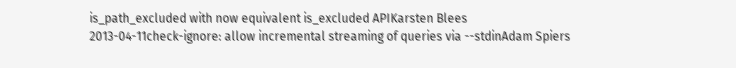is_path_excluded with now equivalent is_excluded APIKarsten Blees
2013-04-11check-ignore: allow incremental streaming of queries via --stdinAdam Spiers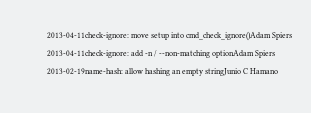2013-04-11check-ignore: move setup into cmd_check_ignore()Adam Spiers
2013-04-11check-ignore: add -n / --non-matching optionAdam Spiers
2013-02-19name-hash: allow hashing an empty stringJunio C Hamano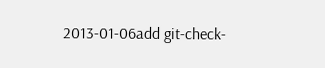2013-01-06add git-check-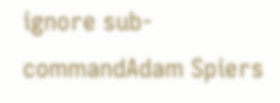ignore sub-commandAdam Spiers